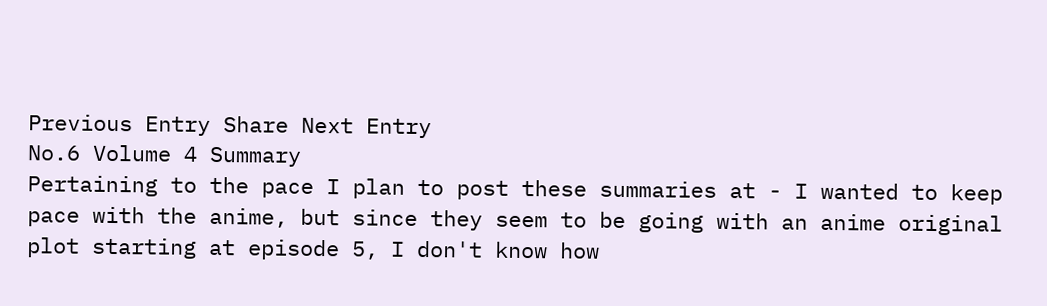Previous Entry Share Next Entry
No.6 Volume 4 Summary
Pertaining to the pace I plan to post these summaries at - I wanted to keep pace with the anime, but since they seem to be going with an anime original plot starting at episode 5, I don't know how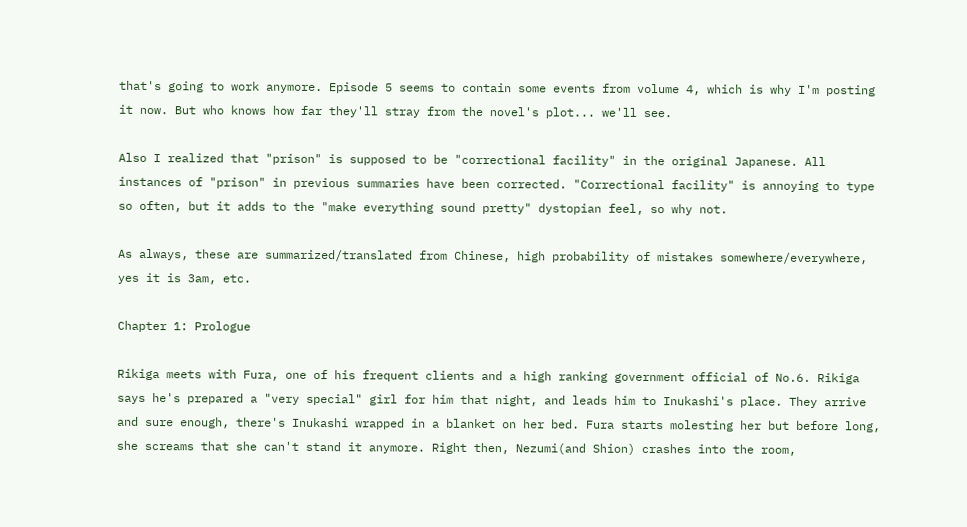that's going to work anymore. Episode 5 seems to contain some events from volume 4, which is why I'm posting it now. But who knows how far they'll stray from the novel's plot... we'll see.

Also I realized that "prison" is supposed to be "correctional facility" in the original Japanese. All instances of "prison" in previous summaries have been corrected. "Correctional facility" is annoying to type so often, but it adds to the "make everything sound pretty" dystopian feel, so why not.

As always, these are summarized/translated from Chinese, high probability of mistakes somewhere/everywhere, yes it is 3am, etc.

Chapter 1: Prologue

Rikiga meets with Fura, one of his frequent clients and a high ranking government official of No.6. Rikiga says he's prepared a "very special" girl for him that night, and leads him to Inukashi's place. They arrive and sure enough, there's Inukashi wrapped in a blanket on her bed. Fura starts molesting her but before long, she screams that she can't stand it anymore. Right then, Nezumi(and Shion) crashes into the room,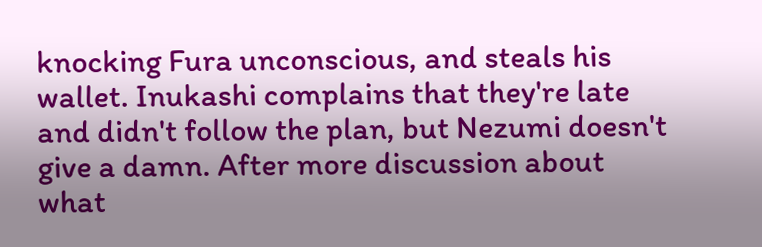knocking Fura unconscious, and steals his wallet. Inukashi complains that they're late and didn't follow the plan, but Nezumi doesn't give a damn. After more discussion about what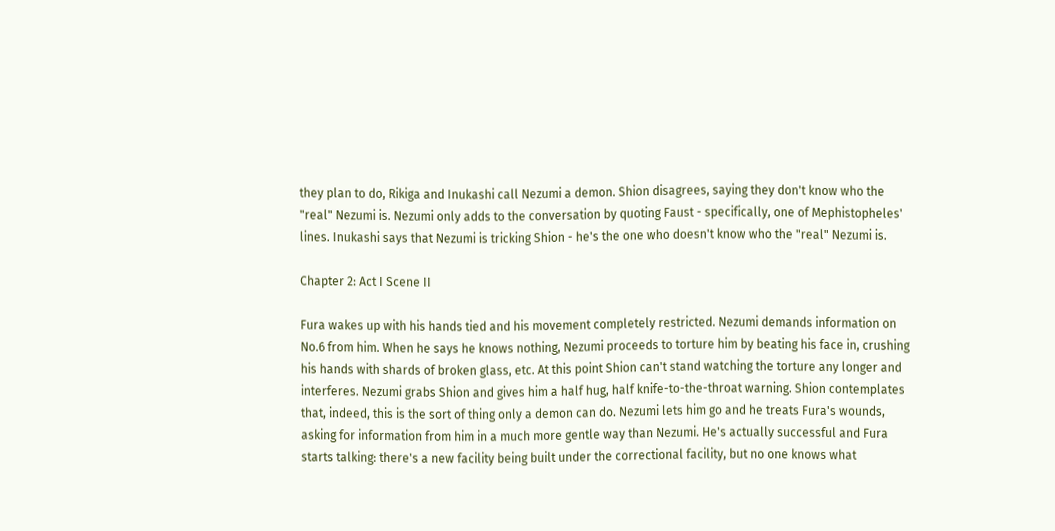they plan to do, Rikiga and Inukashi call Nezumi a demon. Shion disagrees, saying they don't know who the "real" Nezumi is. Nezumi only adds to the conversation by quoting Faust - specifically, one of Mephistopheles' lines. Inukashi says that Nezumi is tricking Shion - he's the one who doesn't know who the "real" Nezumi is.

Chapter 2: Act I Scene II

Fura wakes up with his hands tied and his movement completely restricted. Nezumi demands information on No.6 from him. When he says he knows nothing, Nezumi proceeds to torture him by beating his face in, crushing his hands with shards of broken glass, etc. At this point Shion can't stand watching the torture any longer and interferes. Nezumi grabs Shion and gives him a half hug, half knife-to-the-throat warning. Shion contemplates that, indeed, this is the sort of thing only a demon can do. Nezumi lets him go and he treats Fura's wounds, asking for information from him in a much more gentle way than Nezumi. He's actually successful and Fura starts talking: there's a new facility being built under the correctional facility, but no one knows what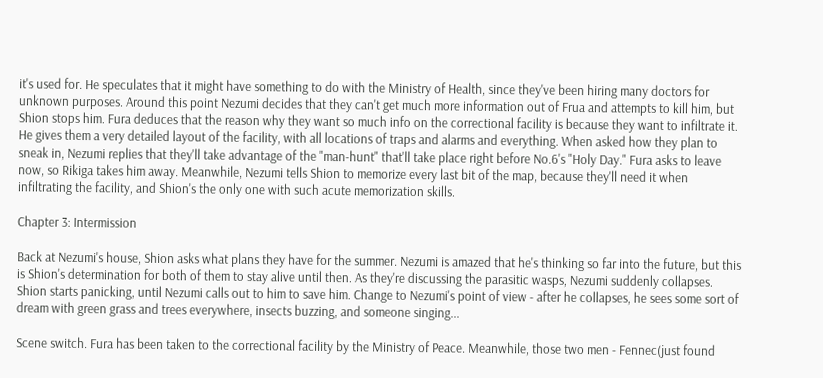it's used for. He speculates that it might have something to do with the Ministry of Health, since they've been hiring many doctors for unknown purposes. Around this point Nezumi decides that they can't get much more information out of Frua and attempts to kill him, but Shion stops him. Fura deduces that the reason why they want so much info on the correctional facility is because they want to infiltrate it. He gives them a very detailed layout of the facility, with all locations of traps and alarms and everything. When asked how they plan to sneak in, Nezumi replies that they'll take advantage of the "man-hunt" that'll take place right before No.6's "Holy Day." Fura asks to leave now, so Rikiga takes him away. Meanwhile, Nezumi tells Shion to memorize every last bit of the map, because they'll need it when infiltrating the facility, and Shion's the only one with such acute memorization skills.

Chapter 3: Intermission

Back at Nezumi's house, Shion asks what plans they have for the summer. Nezumi is amazed that he's thinking so far into the future, but this is Shion's determination for both of them to stay alive until then. As they're discussing the parasitic wasps, Nezumi suddenly collapses. Shion starts panicking, until Nezumi calls out to him to save him. Change to Nezumi's point of view - after he collapses, he sees some sort of dream with green grass and trees everywhere, insects buzzing, and someone singing...

Scene switch. Fura has been taken to the correctional facility by the Ministry of Peace. Meanwhile, those two men - Fennec(just found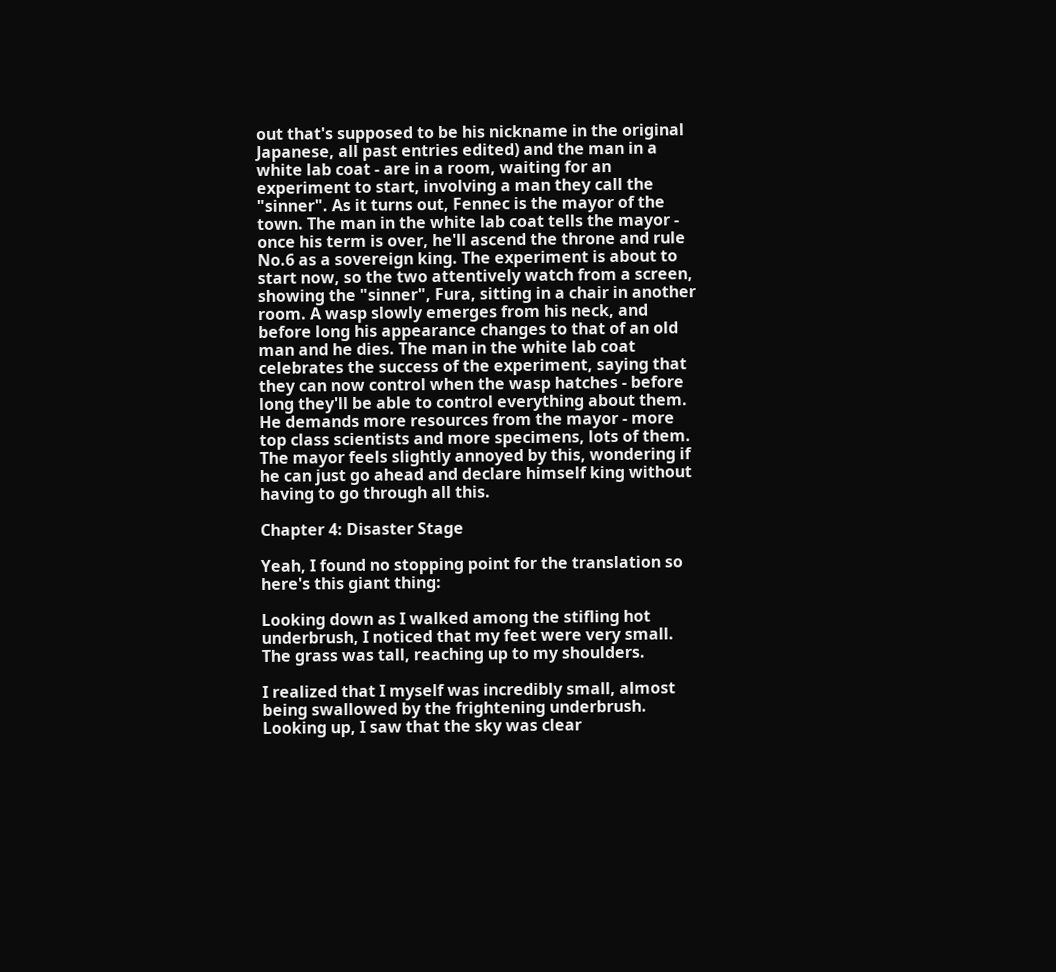out that's supposed to be his nickname in the original Japanese, all past entries edited) and the man in a white lab coat - are in a room, waiting for an experiment to start, involving a man they call the "sinner". As it turns out, Fennec is the mayor of the town. The man in the white lab coat tells the mayor - once his term is over, he'll ascend the throne and rule No.6 as a sovereign king. The experiment is about to start now, so the two attentively watch from a screen, showing the "sinner", Fura, sitting in a chair in another room. A wasp slowly emerges from his neck, and before long his appearance changes to that of an old man and he dies. The man in the white lab coat celebrates the success of the experiment, saying that they can now control when the wasp hatches - before long they'll be able to control everything about them. He demands more resources from the mayor - more top class scientists and more specimens, lots of them. The mayor feels slightly annoyed by this, wondering if he can just go ahead and declare himself king without having to go through all this.

Chapter 4: Disaster Stage

Yeah, I found no stopping point for the translation so here's this giant thing:

Looking down as I walked among the stifling hot underbrush, I noticed that my feet were very small. The grass was tall, reaching up to my shoulders.

I realized that I myself was incredibly small, almost being swallowed by the frightening underbrush. Looking up, I saw that the sky was clear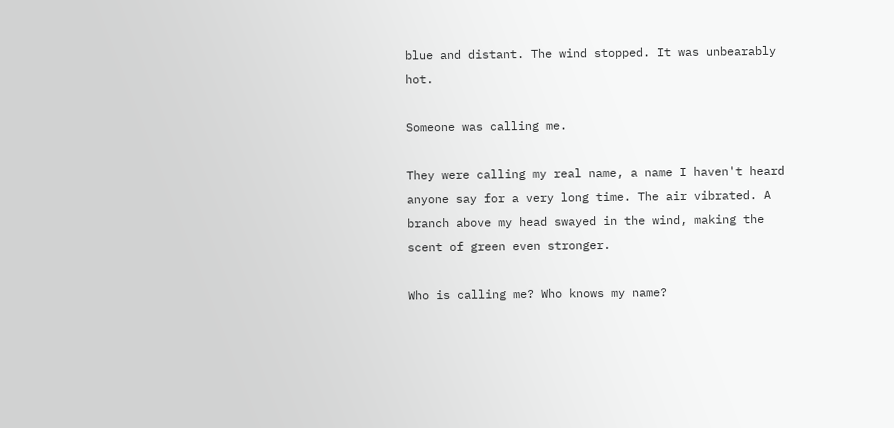blue and distant. The wind stopped. It was unbearably hot.

Someone was calling me.

They were calling my real name, a name I haven't heard anyone say for a very long time. The air vibrated. A branch above my head swayed in the wind, making the scent of green even stronger.

Who is calling me? Who knows my name?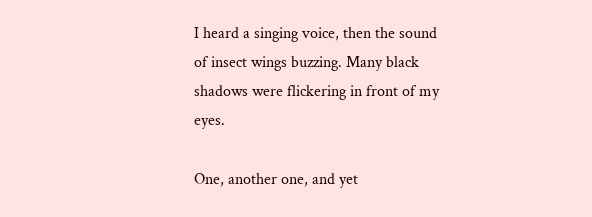I heard a singing voice, then the sound of insect wings buzzing. Many black shadows were flickering in front of my eyes.

One, another one, and yet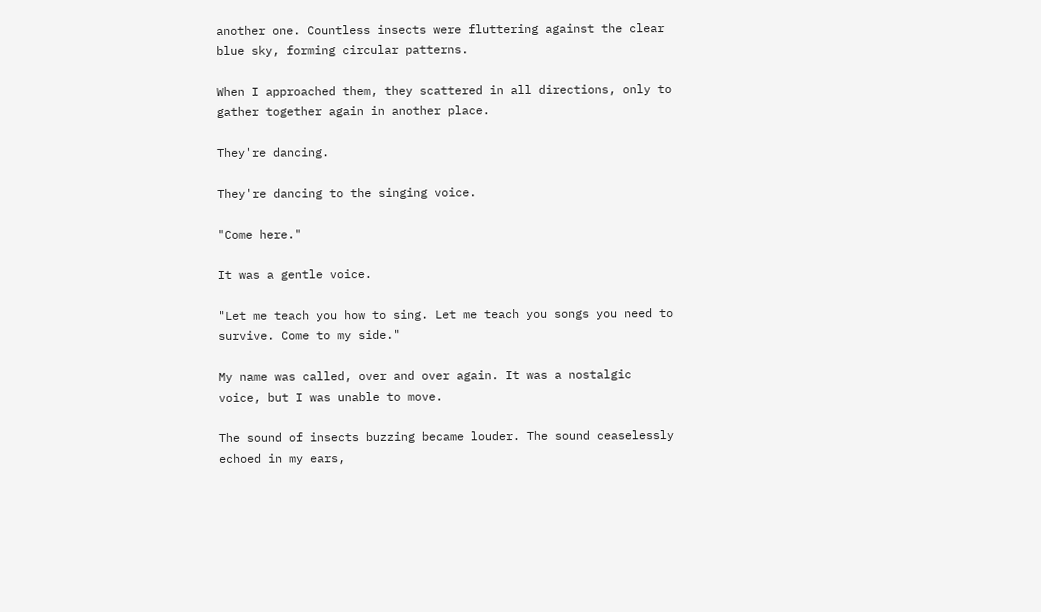another one. Countless insects were fluttering against the clear blue sky, forming circular patterns.

When I approached them, they scattered in all directions, only to gather together again in another place.

They're dancing.

They're dancing to the singing voice.

"Come here."

It was a gentle voice.

"Let me teach you how to sing. Let me teach you songs you need to survive. Come to my side."

My name was called, over and over again. It was a nostalgic voice, but I was unable to move.

The sound of insects buzzing became louder. The sound ceaselessly echoed in my ears,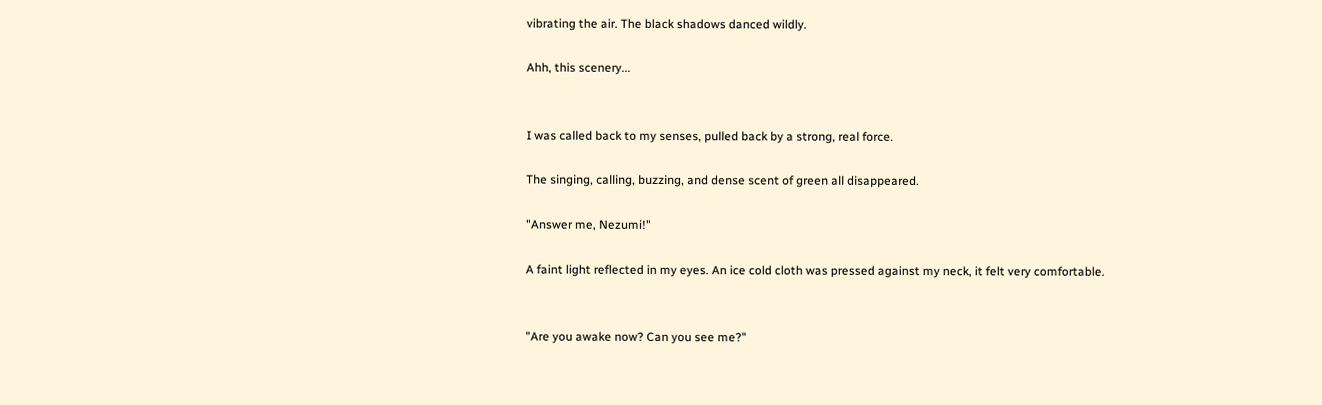vibrating the air. The black shadows danced wildly.

Ahh, this scenery...


I was called back to my senses, pulled back by a strong, real force.

The singing, calling, buzzing, and dense scent of green all disappeared.

"Answer me, Nezumi!"

A faint light reflected in my eyes. An ice cold cloth was pressed against my neck, it felt very comfortable.


"Are you awake now? Can you see me?"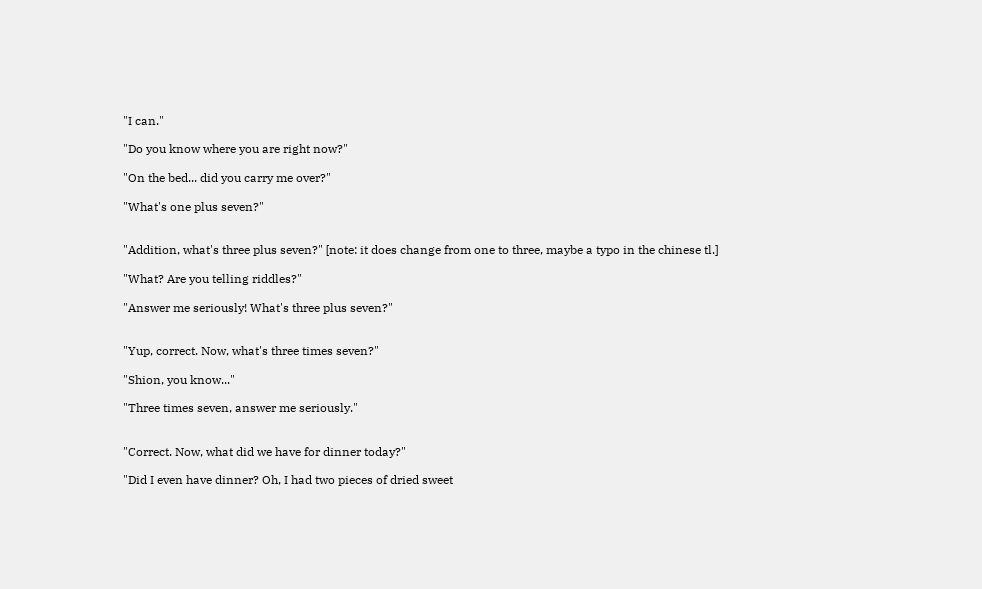"I can."

"Do you know where you are right now?"

"On the bed... did you carry me over?"

"What's one plus seven?"


"Addition, what's three plus seven?" [note: it does change from one to three, maybe a typo in the chinese tl.]

"What? Are you telling riddles?"

"Answer me seriously! What's three plus seven?"


"Yup, correct. Now, what's three times seven?"

"Shion, you know..."

"Three times seven, answer me seriously."


"Correct. Now, what did we have for dinner today?"

"Did I even have dinner? Oh, I had two pieces of dried sweet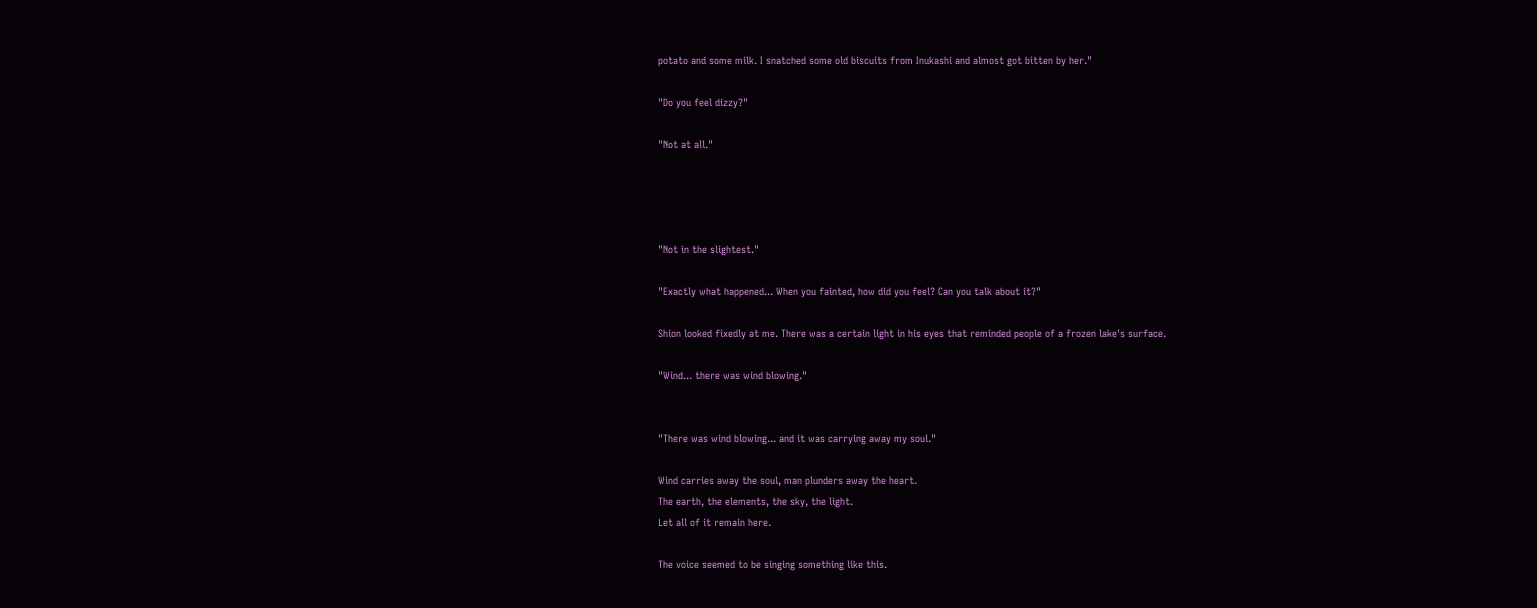potato and some milk. I snatched some old biscuits from Inukashi and almost got bitten by her."

"Do you feel dizzy?"

"Not at all."




"Not in the slightest."

"Exactly what happened... When you fainted, how did you feel? Can you talk about it?"

Shion looked fixedly at me. There was a certain light in his eyes that reminded people of a frozen lake's surface.

"Wind... there was wind blowing."


"There was wind blowing... and it was carrying away my soul."

Wind carries away the soul, man plunders away the heart.
The earth, the elements, the sky, the light.
Let all of it remain here.

The voice seemed to be singing something like this.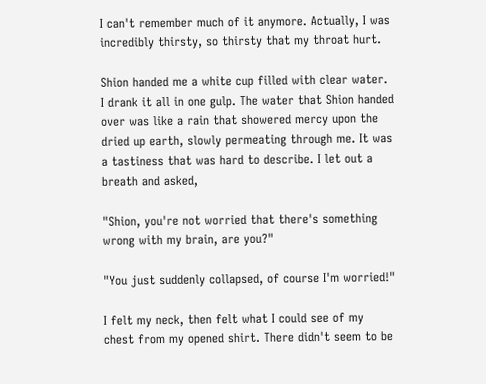I can't remember much of it anymore. Actually, I was incredibly thirsty, so thirsty that my throat hurt.

Shion handed me a white cup filled with clear water. I drank it all in one gulp. The water that Shion handed over was like a rain that showered mercy upon the dried up earth, slowly permeating through me. It was a tastiness that was hard to describe. I let out a breath and asked,

"Shion, you're not worried that there's something wrong with my brain, are you?"

"You just suddenly collapsed, of course I'm worried!"

I felt my neck, then felt what I could see of my chest from my opened shirt. There didn't seem to be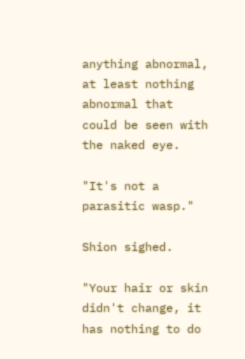anything abnormal, at least nothing abnormal that could be seen with the naked eye.

"It's not a parasitic wasp."

Shion sighed.

"Your hair or skin didn't change, it has nothing to do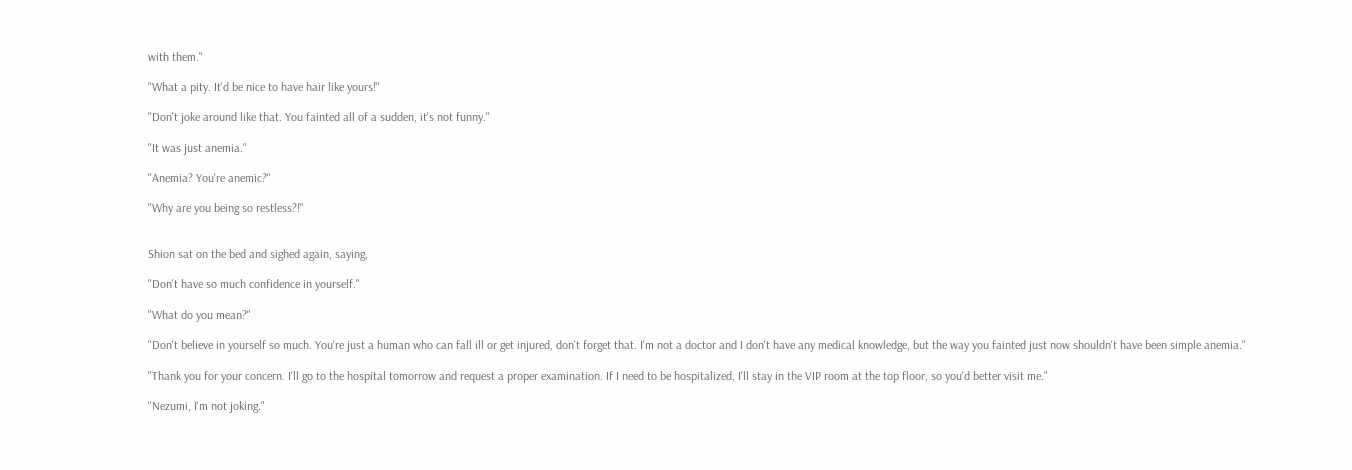with them."

"What a pity. It'd be nice to have hair like yours!"

"Don't joke around like that. You fainted all of a sudden, it's not funny."

"It was just anemia."

"Anemia? You're anemic?"

"Why are you being so restless?!"


Shion sat on the bed and sighed again, saying,

"Don't have so much confidence in yourself."

"What do you mean?"

"Don't believe in yourself so much. You're just a human who can fall ill or get injured, don't forget that. I'm not a doctor and I don't have any medical knowledge, but the way you fainted just now shouldn't have been simple anemia."

"Thank you for your concern. I'll go to the hospital tomorrow and request a proper examination. If I need to be hospitalized, I'll stay in the VIP room at the top floor, so you'd better visit me."

"Nezumi, I'm not joking."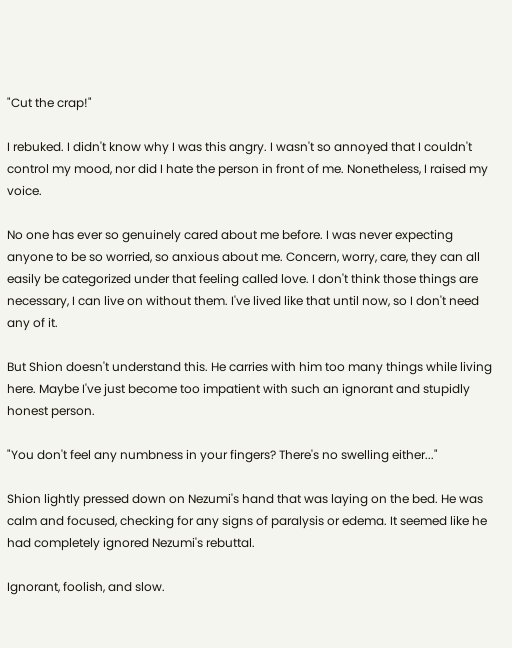"Cut the crap!"

I rebuked. I didn't know why I was this angry. I wasn't so annoyed that I couldn't control my mood, nor did I hate the person in front of me. Nonetheless, I raised my voice.

No one has ever so genuinely cared about me before. I was never expecting anyone to be so worried, so anxious about me. Concern, worry, care, they can all easily be categorized under that feeling called love. I don't think those things are necessary, I can live on without them. I've lived like that until now, so I don't need any of it.

But Shion doesn't understand this. He carries with him too many things while living here. Maybe I've just become too impatient with such an ignorant and stupidly honest person.

"You don't feel any numbness in your fingers? There's no swelling either..."

Shion lightly pressed down on Nezumi's hand that was laying on the bed. He was calm and focused, checking for any signs of paralysis or edema. It seemed like he had completely ignored Nezumi's rebuttal.

Ignorant, foolish, and slow.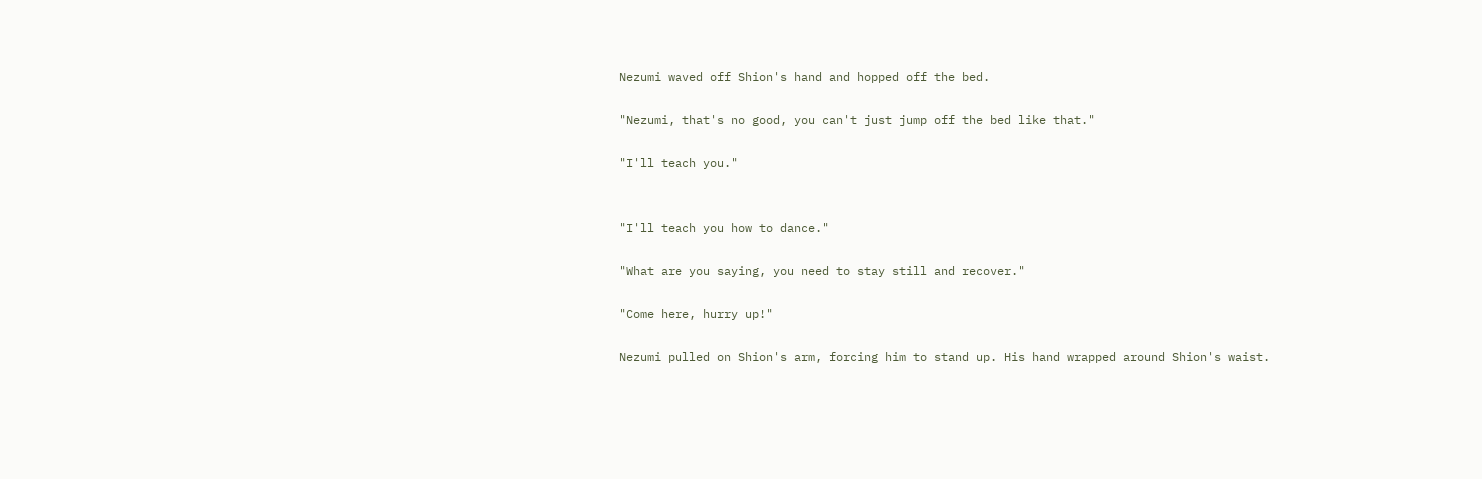Nezumi waved off Shion's hand and hopped off the bed.

"Nezumi, that's no good, you can't just jump off the bed like that."

"I'll teach you."


"I'll teach you how to dance."

"What are you saying, you need to stay still and recover."

"Come here, hurry up!"

Nezumi pulled on Shion's arm, forcing him to stand up. His hand wrapped around Shion's waist.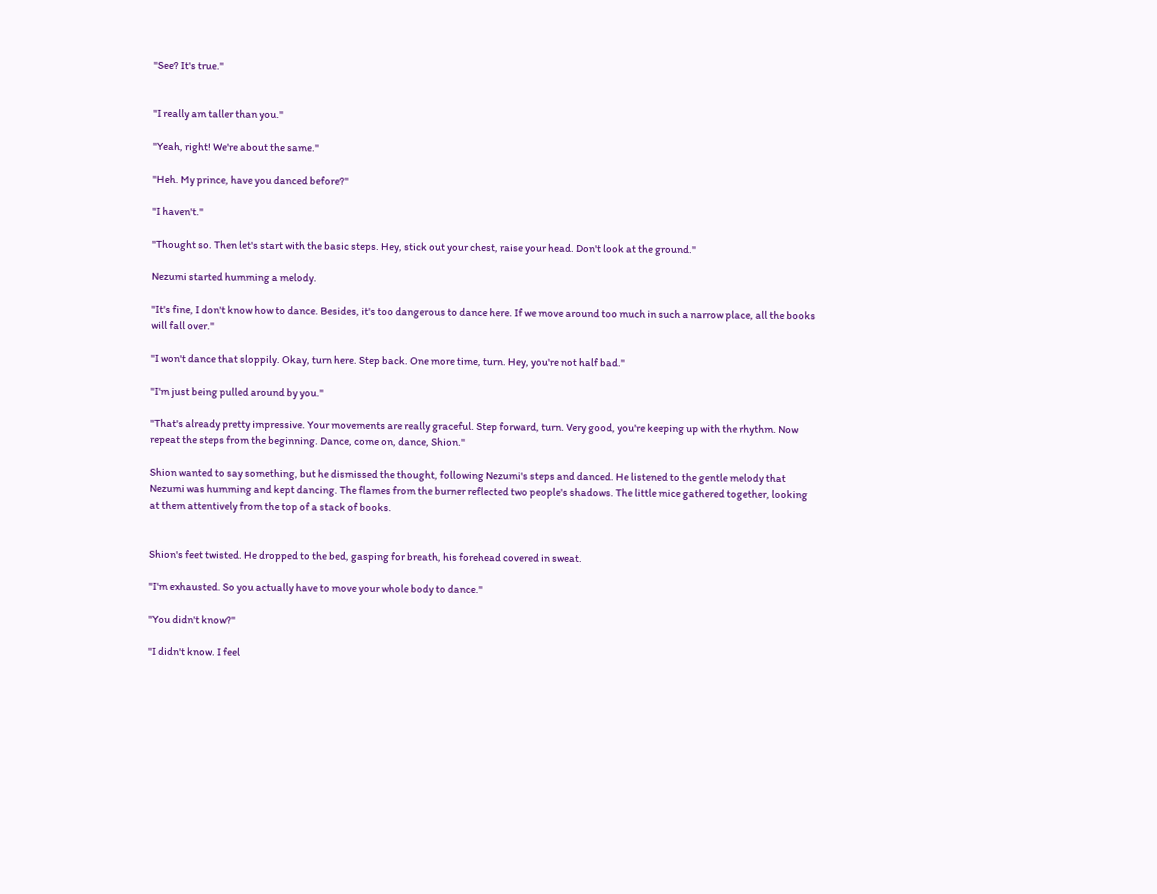"See? It's true."


"I really am taller than you."

"Yeah, right! We're about the same."

"Heh. My prince, have you danced before?"

"I haven't."

"Thought so. Then let's start with the basic steps. Hey, stick out your chest, raise your head. Don't look at the ground."

Nezumi started humming a melody.

"It's fine, I don't know how to dance. Besides, it's too dangerous to dance here. If we move around too much in such a narrow place, all the books will fall over."

"I won't dance that sloppily. Okay, turn here. Step back. One more time, turn. Hey, you're not half bad."

"I'm just being pulled around by you."

"That's already pretty impressive. Your movements are really graceful. Step forward, turn. Very good, you're keeping up with the rhythm. Now repeat the steps from the beginning. Dance, come on, dance, Shion."

Shion wanted to say something, but he dismissed the thought, following Nezumi's steps and danced. He listened to the gentle melody that Nezumi was humming and kept dancing. The flames from the burner reflected two people's shadows. The little mice gathered together, looking at them attentively from the top of a stack of books.


Shion's feet twisted. He dropped to the bed, gasping for breath, his forehead covered in sweat.

"I'm exhausted. So you actually have to move your whole body to dance."

"You didn't know?"

"I didn't know. I feel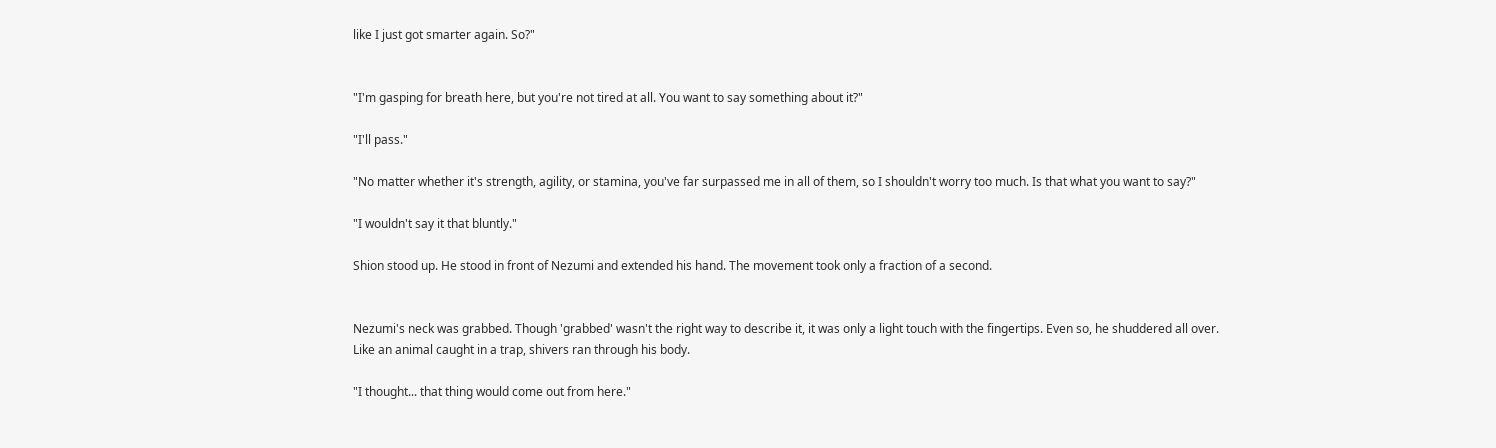like I just got smarter again. So?"


"I'm gasping for breath here, but you're not tired at all. You want to say something about it?"

"I'll pass."

"No matter whether it's strength, agility, or stamina, you've far surpassed me in all of them, so I shouldn't worry too much. Is that what you want to say?"

"I wouldn't say it that bluntly."

Shion stood up. He stood in front of Nezumi and extended his hand. The movement took only a fraction of a second.


Nezumi's neck was grabbed. Though 'grabbed' wasn't the right way to describe it, it was only a light touch with the fingertips. Even so, he shuddered all over. Like an animal caught in a trap, shivers ran through his body.

"I thought... that thing would come out from here."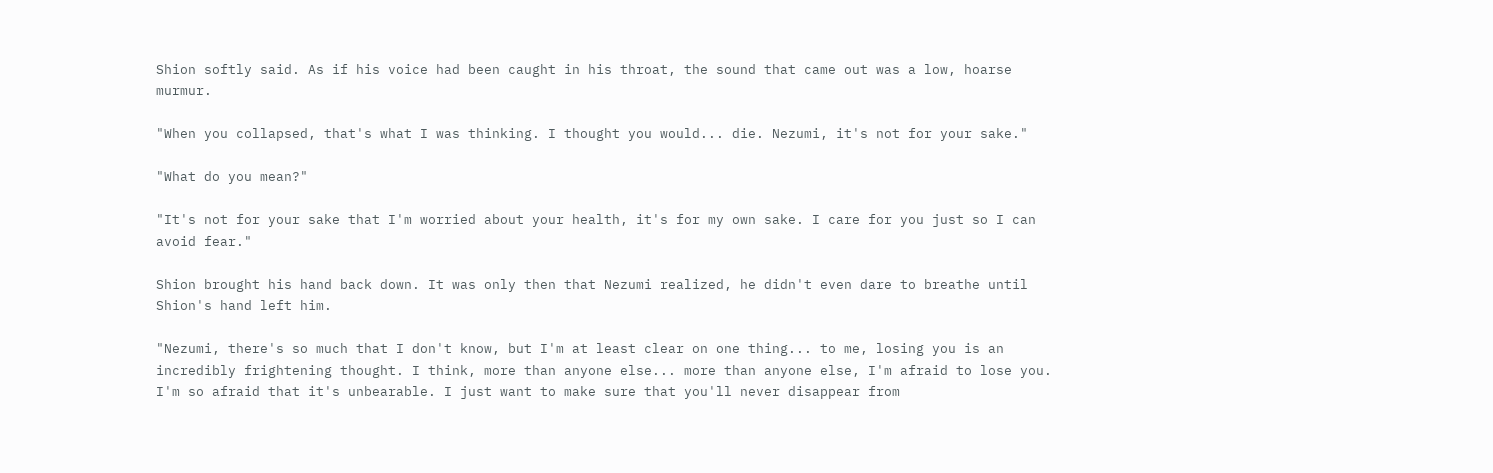Shion softly said. As if his voice had been caught in his throat, the sound that came out was a low, hoarse murmur.

"When you collapsed, that's what I was thinking. I thought you would... die. Nezumi, it's not for your sake."

"What do you mean?"

"It's not for your sake that I'm worried about your health, it's for my own sake. I care for you just so I can avoid fear."

Shion brought his hand back down. It was only then that Nezumi realized, he didn't even dare to breathe until Shion's hand left him.

"Nezumi, there's so much that I don't know, but I'm at least clear on one thing... to me, losing you is an incredibly frightening thought. I think, more than anyone else... more than anyone else, I'm afraid to lose you. I'm so afraid that it's unbearable. I just want to make sure that you'll never disappear from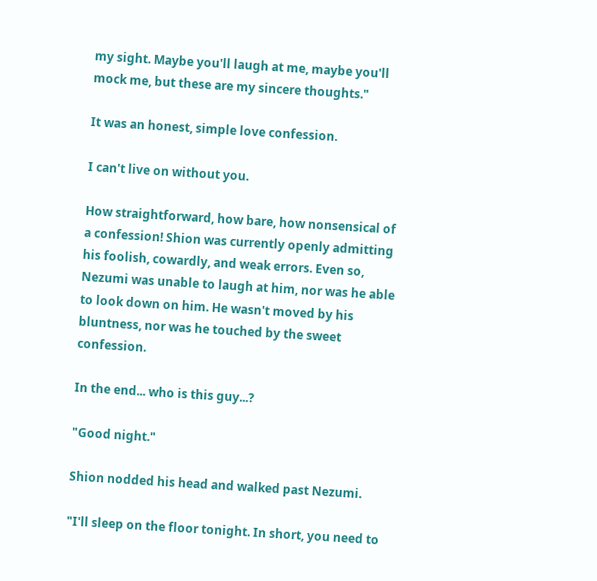my sight. Maybe you'll laugh at me, maybe you'll mock me, but these are my sincere thoughts."

It was an honest, simple love confession.

I can't live on without you.

How straightforward, how bare, how nonsensical of a confession! Shion was currently openly admitting his foolish, cowardly, and weak errors. Even so, Nezumi was unable to laugh at him, nor was he able to look down on him. He wasn't moved by his bluntness, nor was he touched by the sweet confession.

In the end... who is this guy...?

"Good night."

Shion nodded his head and walked past Nezumi.

"I'll sleep on the floor tonight. In short, you need to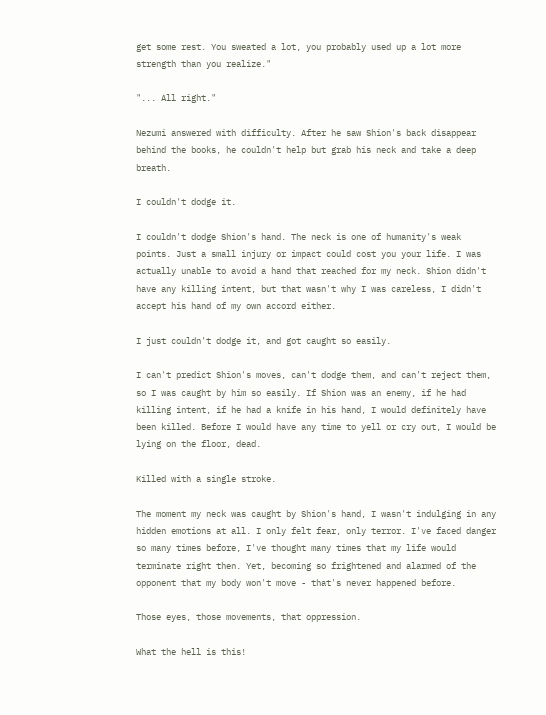get some rest. You sweated a lot, you probably used up a lot more strength than you realize."

"... All right."

Nezumi answered with difficulty. After he saw Shion's back disappear behind the books, he couldn't help but grab his neck and take a deep breath.

I couldn't dodge it.

I couldn't dodge Shion's hand. The neck is one of humanity's weak points. Just a small injury or impact could cost you your life. I was actually unable to avoid a hand that reached for my neck. Shion didn't have any killing intent, but that wasn't why I was careless, I didn't accept his hand of my own accord either.

I just couldn't dodge it, and got caught so easily.

I can't predict Shion's moves, can't dodge them, and can't reject them, so I was caught by him so easily. If Shion was an enemy, if he had killing intent, if he had a knife in his hand, I would definitely have been killed. Before I would have any time to yell or cry out, I would be lying on the floor, dead.

Killed with a single stroke.

The moment my neck was caught by Shion's hand, I wasn't indulging in any hidden emotions at all. I only felt fear, only terror. I've faced danger so many times before, I've thought many times that my life would terminate right then. Yet, becoming so frightened and alarmed of the opponent that my body won't move - that's never happened before.

Those eyes, those movements, that oppression.

What the hell is this!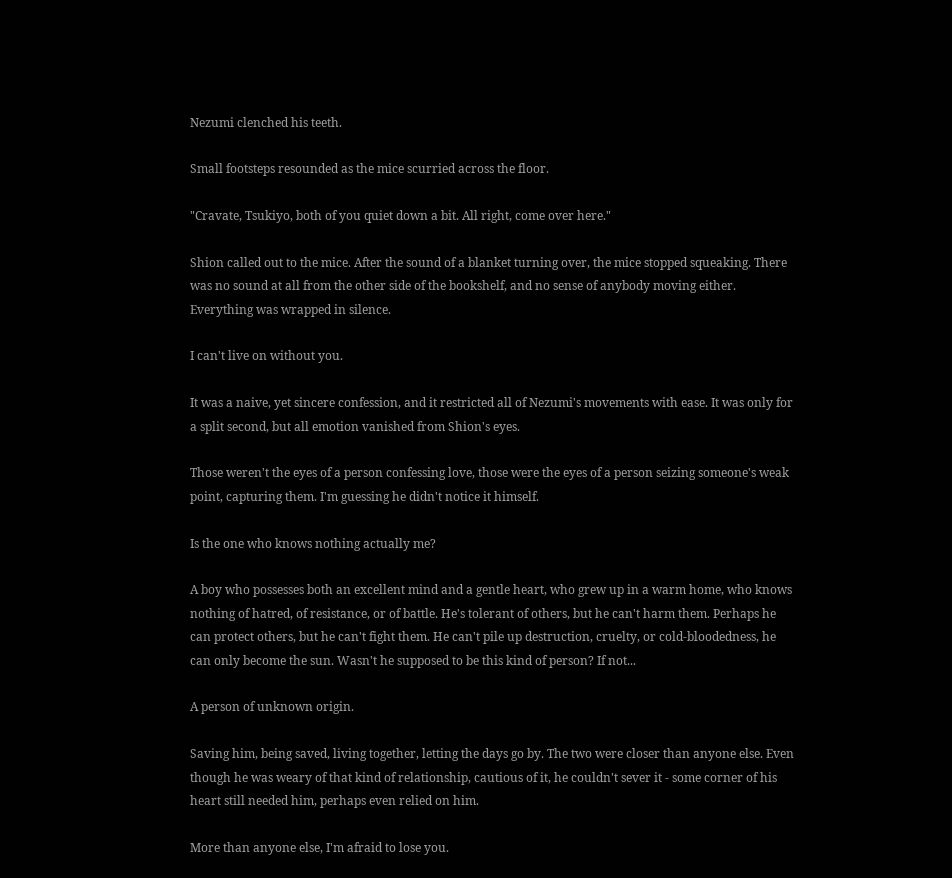Nezumi clenched his teeth.

Small footsteps resounded as the mice scurried across the floor.

"Cravate, Tsukiyo, both of you quiet down a bit. All right, come over here."

Shion called out to the mice. After the sound of a blanket turning over, the mice stopped squeaking. There was no sound at all from the other side of the bookshelf, and no sense of anybody moving either. Everything was wrapped in silence.

I can't live on without you.

It was a naive, yet sincere confession, and it restricted all of Nezumi's movements with ease. It was only for a split second, but all emotion vanished from Shion's eyes.

Those weren't the eyes of a person confessing love, those were the eyes of a person seizing someone's weak point, capturing them. I'm guessing he didn't notice it himself.

Is the one who knows nothing actually me?

A boy who possesses both an excellent mind and a gentle heart, who grew up in a warm home, who knows nothing of hatred, of resistance, or of battle. He's tolerant of others, but he can't harm them. Perhaps he can protect others, but he can't fight them. He can't pile up destruction, cruelty, or cold-bloodedness, he can only become the sun. Wasn't he supposed to be this kind of person? If not...

A person of unknown origin.

Saving him, being saved, living together, letting the days go by. The two were closer than anyone else. Even though he was weary of that kind of relationship, cautious of it, he couldn't sever it - some corner of his heart still needed him, perhaps even relied on him.

More than anyone else, I'm afraid to lose you.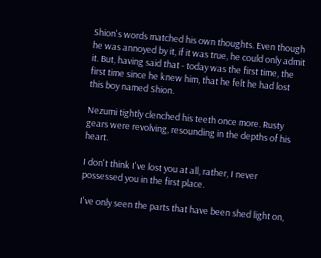Shion's words matched his own thoughts. Even though he was annoyed by it, if it was true, he could only admit it. But, having said that - today was the first time, the first time since he knew him, that he felt he had lost this boy named Shion.

Nezumi tightly clenched his teeth once more. Rusty gears were revolving, resounding in the depths of his heart.

I don't think I've lost you at all, rather, I never possessed you in the first place.

I've only seen the parts that have been shed light on,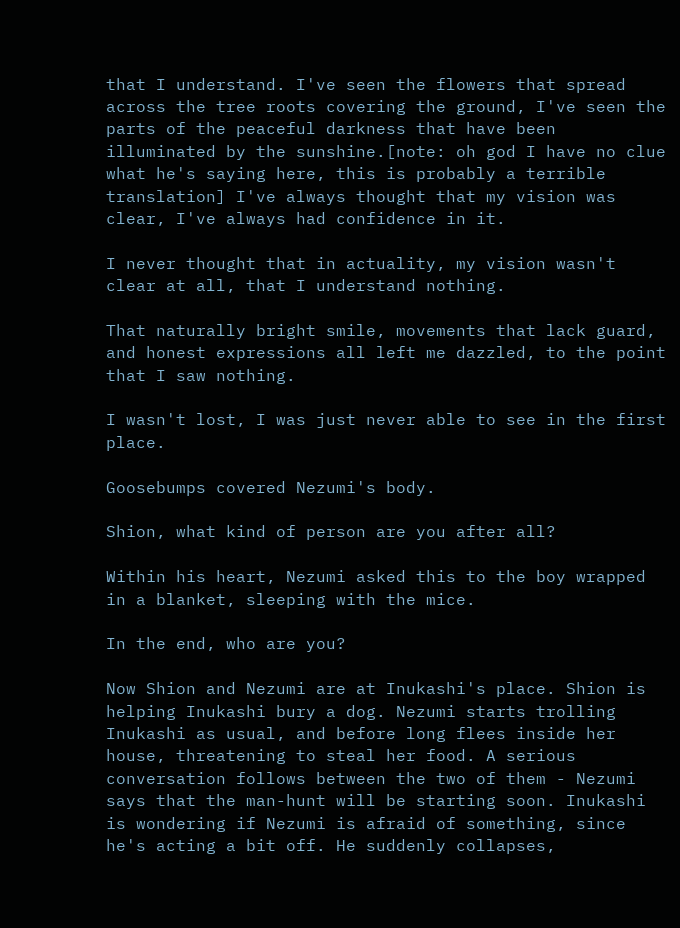that I understand. I've seen the flowers that spread across the tree roots covering the ground, I've seen the parts of the peaceful darkness that have been illuminated by the sunshine.[note: oh god I have no clue what he's saying here, this is probably a terrible translation] I've always thought that my vision was clear, I've always had confidence in it.

I never thought that in actuality, my vision wasn't clear at all, that I understand nothing.

That naturally bright smile, movements that lack guard, and honest expressions all left me dazzled, to the point that I saw nothing.

I wasn't lost, I was just never able to see in the first place.

Goosebumps covered Nezumi's body.

Shion, what kind of person are you after all?

Within his heart, Nezumi asked this to the boy wrapped in a blanket, sleeping with the mice.

In the end, who are you?

Now Shion and Nezumi are at Inukashi's place. Shion is helping Inukashi bury a dog. Nezumi starts trolling Inukashi as usual, and before long flees inside her house, threatening to steal her food. A serious conversation follows between the two of them - Nezumi says that the man-hunt will be starting soon. Inukashi is wondering if Nezumi is afraid of something, since he's acting a bit off. He suddenly collapses,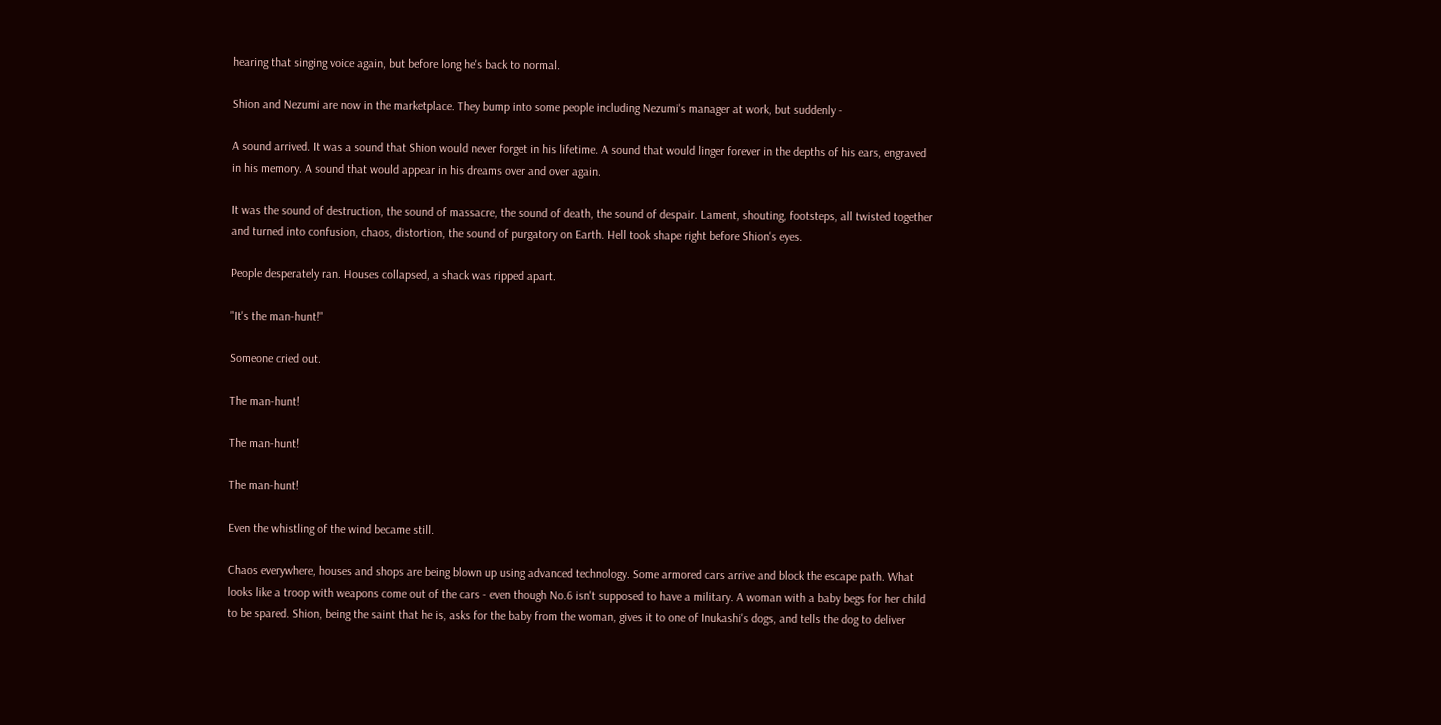hearing that singing voice again, but before long he's back to normal.

Shion and Nezumi are now in the marketplace. They bump into some people including Nezumi's manager at work, but suddenly -

A sound arrived. It was a sound that Shion would never forget in his lifetime. A sound that would linger forever in the depths of his ears, engraved in his memory. A sound that would appear in his dreams over and over again.

It was the sound of destruction, the sound of massacre, the sound of death, the sound of despair. Lament, shouting, footsteps, all twisted together and turned into confusion, chaos, distortion, the sound of purgatory on Earth. Hell took shape right before Shion's eyes.

People desperately ran. Houses collapsed, a shack was ripped apart.

"It's the man-hunt!"

Someone cried out.

The man-hunt!

The man-hunt!

The man-hunt!

Even the whistling of the wind became still.

Chaos everywhere, houses and shops are being blown up using advanced technology. Some armored cars arrive and block the escape path. What looks like a troop with weapons come out of the cars - even though No.6 isn't supposed to have a military. A woman with a baby begs for her child to be spared. Shion, being the saint that he is, asks for the baby from the woman, gives it to one of Inukashi's dogs, and tells the dog to deliver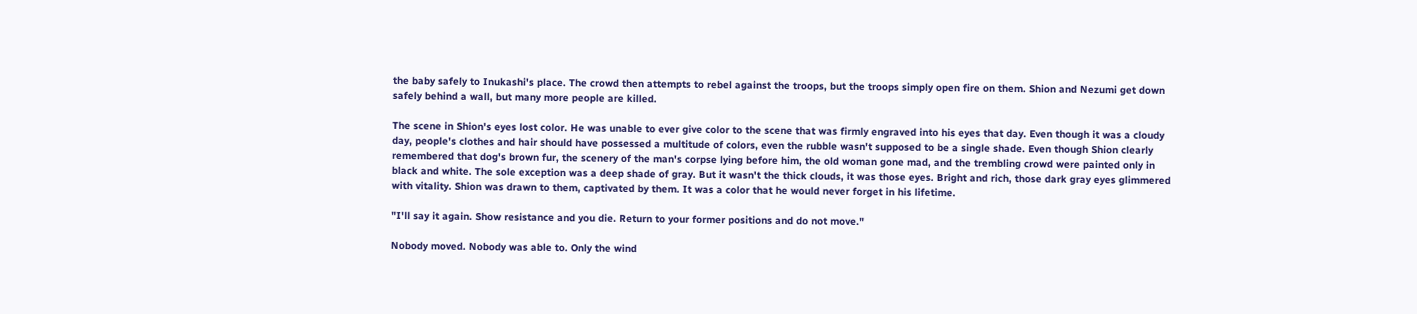the baby safely to Inukashi's place. The crowd then attempts to rebel against the troops, but the troops simply open fire on them. Shion and Nezumi get down safely behind a wall, but many more people are killed.

The scene in Shion's eyes lost color. He was unable to ever give color to the scene that was firmly engraved into his eyes that day. Even though it was a cloudy day, people's clothes and hair should have possessed a multitude of colors, even the rubble wasn't supposed to be a single shade. Even though Shion clearly remembered that dog's brown fur, the scenery of the man's corpse lying before him, the old woman gone mad, and the trembling crowd were painted only in black and white. The sole exception was a deep shade of gray. But it wasn't the thick clouds, it was those eyes. Bright and rich, those dark gray eyes glimmered with vitality. Shion was drawn to them, captivated by them. It was a color that he would never forget in his lifetime.

"I'll say it again. Show resistance and you die. Return to your former positions and do not move."

Nobody moved. Nobody was able to. Only the wind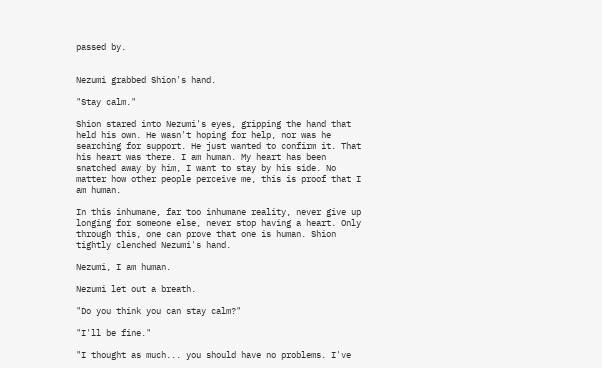passed by.


Nezumi grabbed Shion's hand.

"Stay calm."

Shion stared into Nezumi's eyes, gripping the hand that held his own. He wasn't hoping for help, nor was he searching for support. He just wanted to confirm it. That his heart was there. I am human. My heart has been snatched away by him, I want to stay by his side. No matter how other people perceive me, this is proof that I am human.

In this inhumane, far too inhumane reality, never give up longing for someone else, never stop having a heart. Only through this, one can prove that one is human. Shion tightly clenched Nezumi's hand.

Nezumi, I am human.

Nezumi let out a breath.

"Do you think you can stay calm?"

"I'll be fine."

"I thought as much... you should have no problems. I've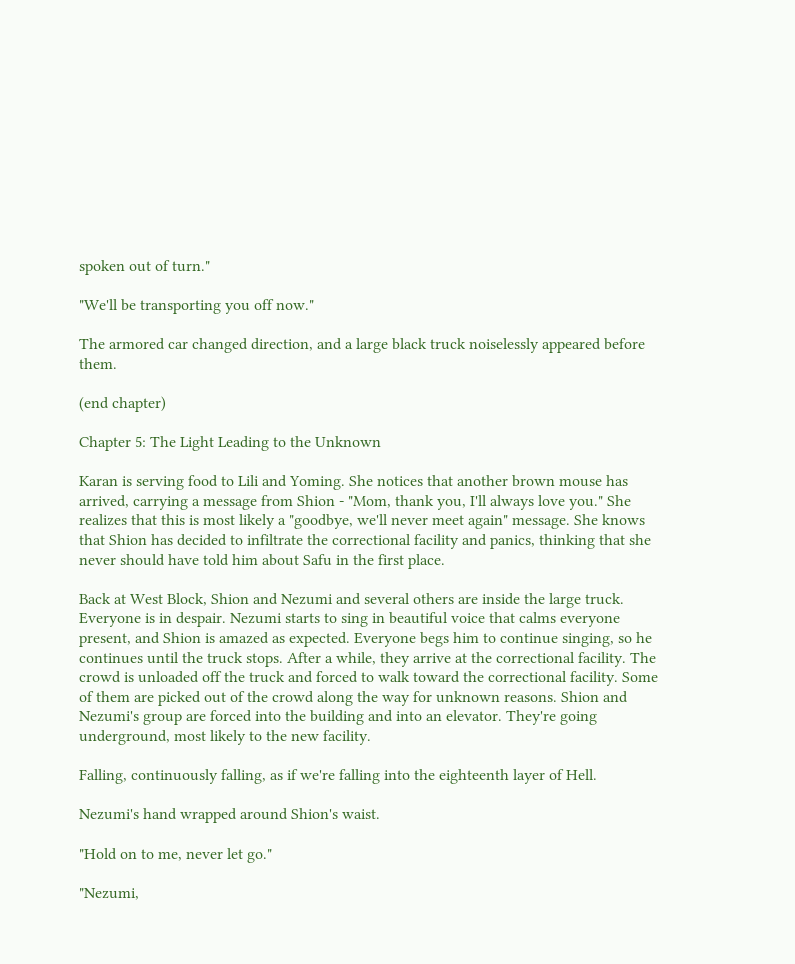spoken out of turn."

"We'll be transporting you off now."

The armored car changed direction, and a large black truck noiselessly appeared before them.

(end chapter)

Chapter 5: The Light Leading to the Unknown

Karan is serving food to Lili and Yoming. She notices that another brown mouse has arrived, carrying a message from Shion - "Mom, thank you, I'll always love you." She realizes that this is most likely a "goodbye, we'll never meet again" message. She knows that Shion has decided to infiltrate the correctional facility and panics, thinking that she never should have told him about Safu in the first place.

Back at West Block, Shion and Nezumi and several others are inside the large truck. Everyone is in despair. Nezumi starts to sing in beautiful voice that calms everyone present, and Shion is amazed as expected. Everyone begs him to continue singing, so he continues until the truck stops. After a while, they arrive at the correctional facility. The crowd is unloaded off the truck and forced to walk toward the correctional facility. Some of them are picked out of the crowd along the way for unknown reasons. Shion and Nezumi's group are forced into the building and into an elevator. They're going underground, most likely to the new facility.

Falling, continuously falling, as if we're falling into the eighteenth layer of Hell.

Nezumi's hand wrapped around Shion's waist.

"Hold on to me, never let go."

"Nezumi,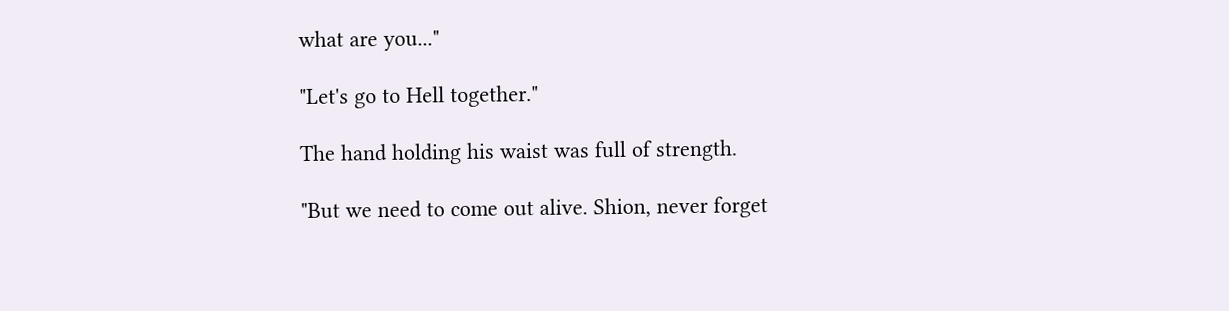what are you..."

"Let's go to Hell together."

The hand holding his waist was full of strength.

"But we need to come out alive. Shion, never forget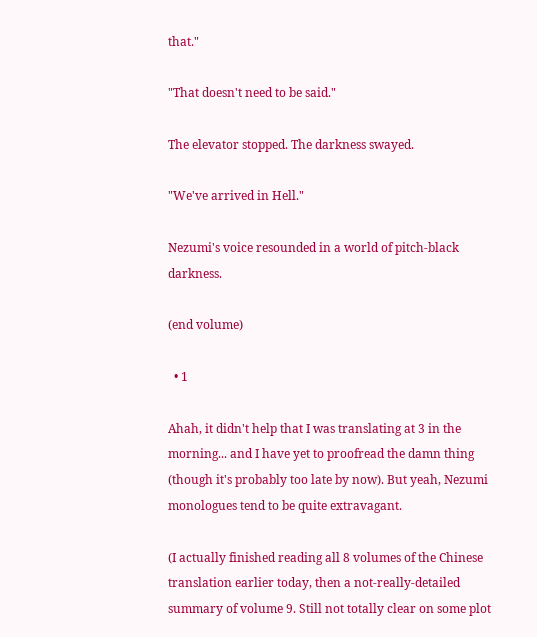that."

"That doesn't need to be said."

The elevator stopped. The darkness swayed.

"We've arrived in Hell."

Nezumi's voice resounded in a world of pitch-black darkness.

(end volume)

  • 1

Ahah, it didn't help that I was translating at 3 in the morning... and I have yet to proofread the damn thing (though it's probably too late by now). But yeah, Nezumi monologues tend to be quite extravagant.

(I actually finished reading all 8 volumes of the Chinese translation earlier today, then a not-really-detailed summary of volume 9. Still not totally clear on some plot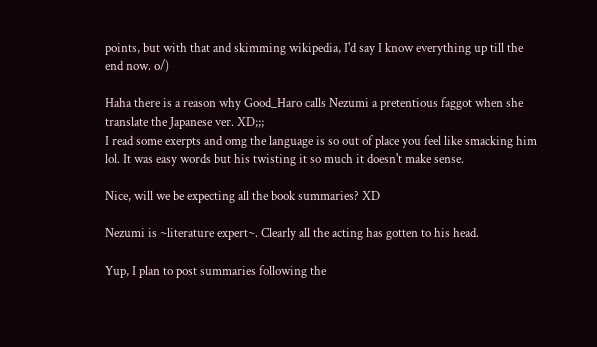points, but with that and skimming wikipedia, I'd say I know everything up till the end now. o/)

Haha there is a reason why Good_Haro calls Nezumi a pretentious faggot when she translate the Japanese ver. XD;;;
I read some exerpts and omg the language is so out of place you feel like smacking him lol. It was easy words but his twisting it so much it doesn't make sense.

Nice, will we be expecting all the book summaries? XD

Nezumi is ~literature expert~. Clearly all the acting has gotten to his head.

Yup, I plan to post summaries following the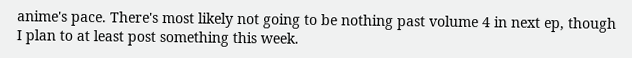anime's pace. There's most likely not going to be nothing past volume 4 in next ep, though I plan to at least post something this week.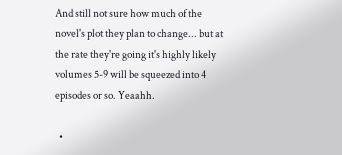And still not sure how much of the novel's plot they plan to change... but at the rate they're going it's highly likely volumes 5-9 will be squeezed into 4 episodes or so. Yeaahh.

  •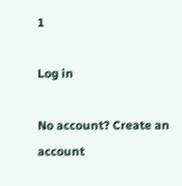1

Log in

No account? Create an account